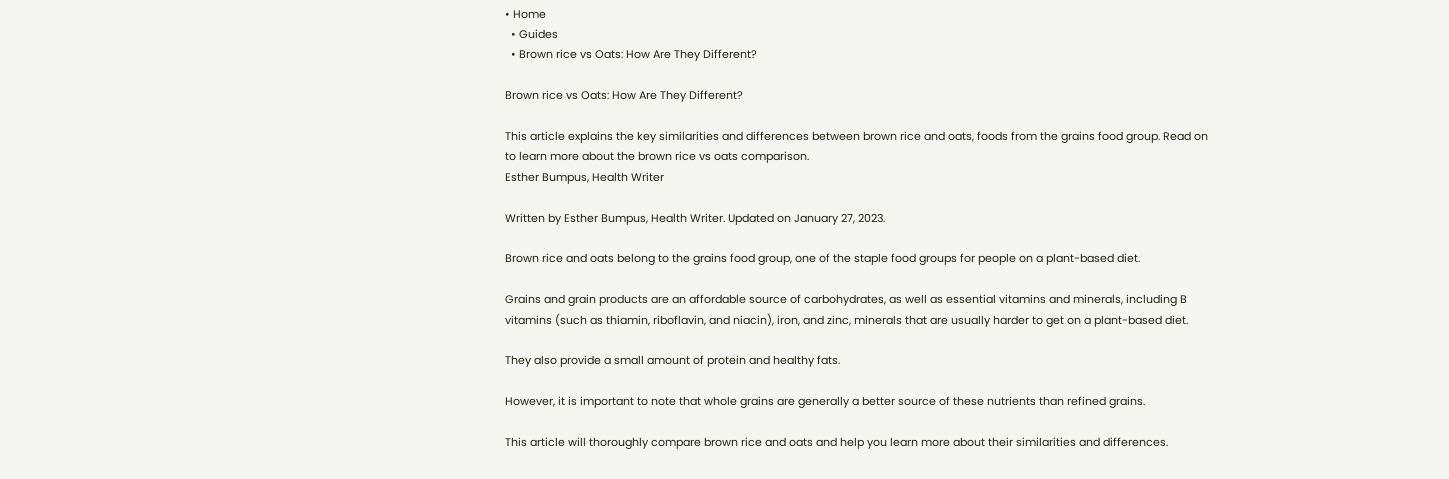• Home
  • Guides
  • Brown rice vs Oats: How Are They Different?

Brown rice vs Oats: How Are They Different?

This article explains the key similarities and differences between brown rice and oats, foods from the grains food group. Read on to learn more about the brown rice vs oats comparison.
Esther Bumpus, Health Writer

Written by Esther Bumpus, Health Writer. Updated on January 27, 2023.

Brown rice and oats belong to the grains food group, one of the staple food groups for people on a plant-based diet.

Grains and grain products are an affordable source of carbohydrates, as well as essential vitamins and minerals, including B vitamins (such as thiamin, riboflavin, and niacin), iron, and zinc, minerals that are usually harder to get on a plant-based diet.

They also provide a small amount of protein and healthy fats.

However, it is important to note that whole grains are generally a better source of these nutrients than refined grains.

This article will thoroughly compare brown rice and oats and help you learn more about their similarities and differences.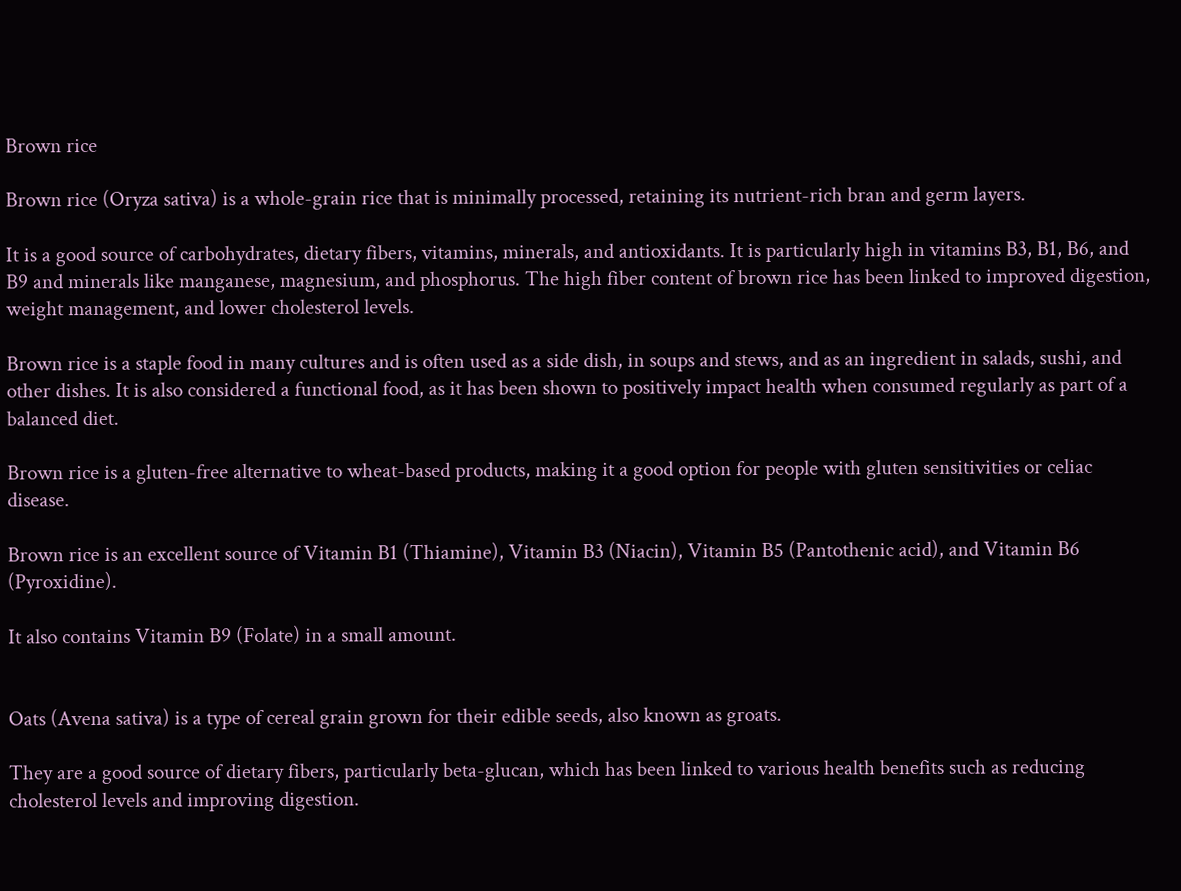Brown rice

Brown rice (Oryza sativa) is a whole-grain rice that is minimally processed, retaining its nutrient-rich bran and germ layers.

It is a good source of carbohydrates, dietary fibers, vitamins, minerals, and antioxidants. It is particularly high in vitamins B3, B1, B6, and B9 and minerals like manganese, magnesium, and phosphorus. The high fiber content of brown rice has been linked to improved digestion, weight management, and lower cholesterol levels.

Brown rice is a staple food in many cultures and is often used as a side dish, in soups and stews, and as an ingredient in salads, sushi, and other dishes. It is also considered a functional food, as it has been shown to positively impact health when consumed regularly as part of a balanced diet.

Brown rice is a gluten-free alternative to wheat-based products, making it a good option for people with gluten sensitivities or celiac disease.

Brown rice is an excellent source of Vitamin B1 (Thiamine), Vitamin B3 (Niacin), Vitamin B5 (Pantothenic acid), and Vitamin B6 (Pyroxidine).

It also contains Vitamin B9 (Folate) in a small amount.


Oats (Avena sativa) is a type of cereal grain grown for their edible seeds, also known as groats.

They are a good source of dietary fibers, particularly beta-glucan, which has been linked to various health benefits such as reducing cholesterol levels and improving digestion.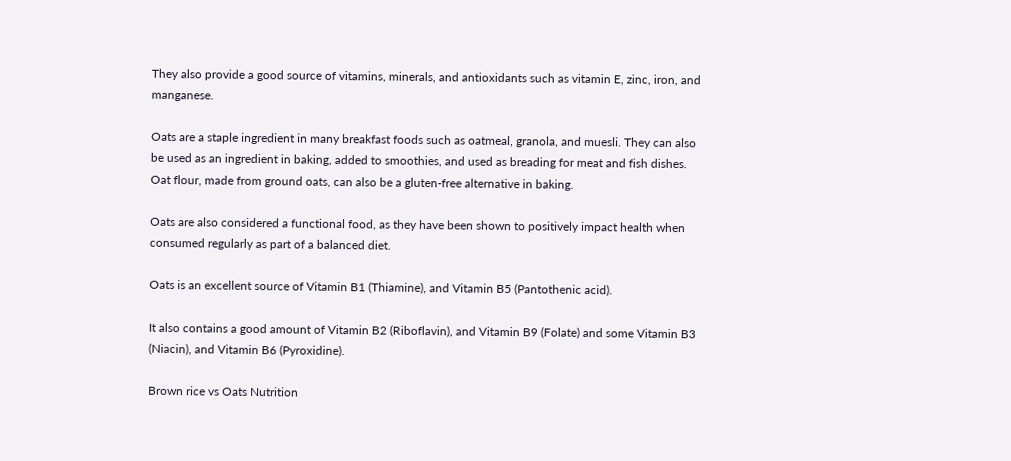They also provide a good source of vitamins, minerals, and antioxidants such as vitamin E, zinc, iron, and manganese.

Oats are a staple ingredient in many breakfast foods such as oatmeal, granola, and muesli. They can also be used as an ingredient in baking, added to smoothies, and used as breading for meat and fish dishes. Oat flour, made from ground oats, can also be a gluten-free alternative in baking.

Oats are also considered a functional food, as they have been shown to positively impact health when consumed regularly as part of a balanced diet.

Oats is an excellent source of Vitamin B1 (Thiamine), and Vitamin B5 (Pantothenic acid).

It also contains a good amount of Vitamin B2 (Riboflavin), and Vitamin B9 (Folate) and some Vitamin B3 (Niacin), and Vitamin B6 (Pyroxidine).

Brown rice vs Oats Nutrition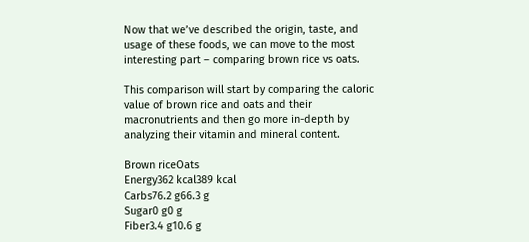Now that we’ve described the origin, taste, and usage of these foods, we can move to the most interesting part – comparing brown rice vs oats.

This comparison will start by comparing the caloric value of brown rice and oats and their macronutrients and then go more in-depth by analyzing their vitamin and mineral content.

Brown riceOats
Energy362 kcal389 kcal
Carbs76.2 g66.3 g
Sugar0 g0 g
Fiber3.4 g10.6 g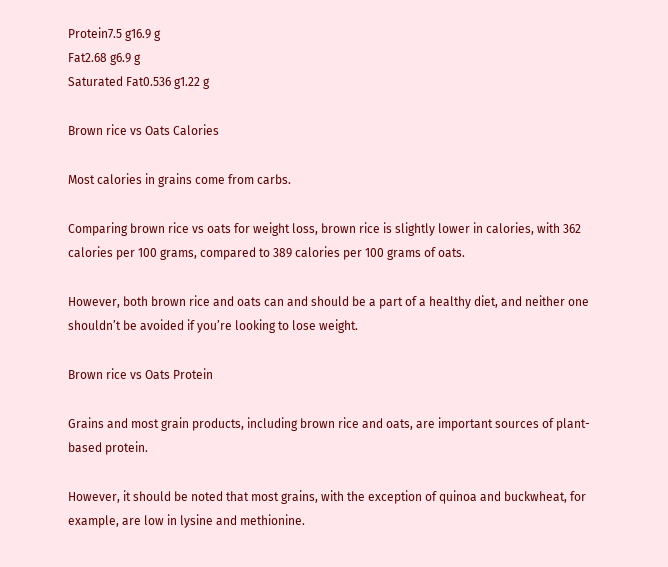Protein7.5 g16.9 g
Fat2.68 g6.9 g
Saturated Fat0.536 g1.22 g

Brown rice vs Oats Calories

Most calories in grains come from carbs.

Comparing brown rice vs oats for weight loss, brown rice is slightly lower in calories, with 362 calories per 100 grams, compared to 389 calories per 100 grams of oats.

However, both brown rice and oats can and should be a part of a healthy diet, and neither one shouldn’t be avoided if you’re looking to lose weight.

Brown rice vs Oats Protein

Grains and most grain products, including brown rice and oats, are important sources of plant-based protein.

However, it should be noted that most grains, with the exception of quinoa and buckwheat, for example, are low in lysine and methionine.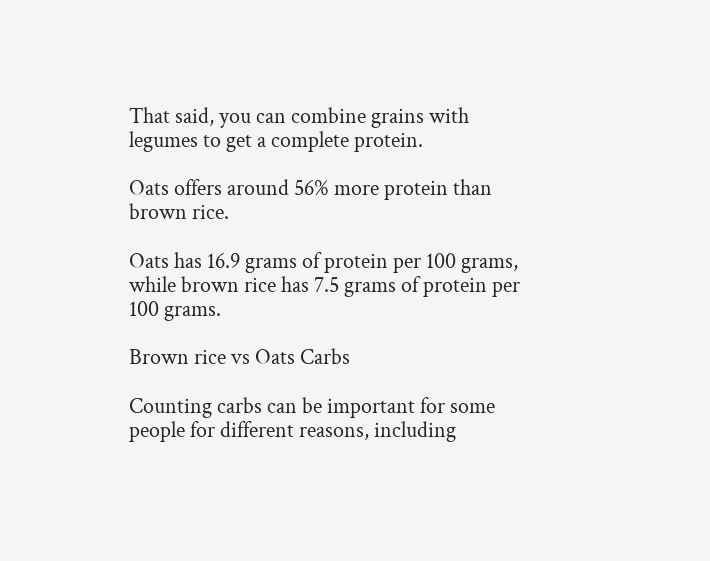That said, you can combine grains with legumes to get a complete protein.

Oats offers around 56% more protein than brown rice.

Oats has 16.9 grams of protein per 100 grams, while brown rice has 7.5 grams of protein per 100 grams.

Brown rice vs Oats Carbs

Counting carbs can be important for some people for different reasons, including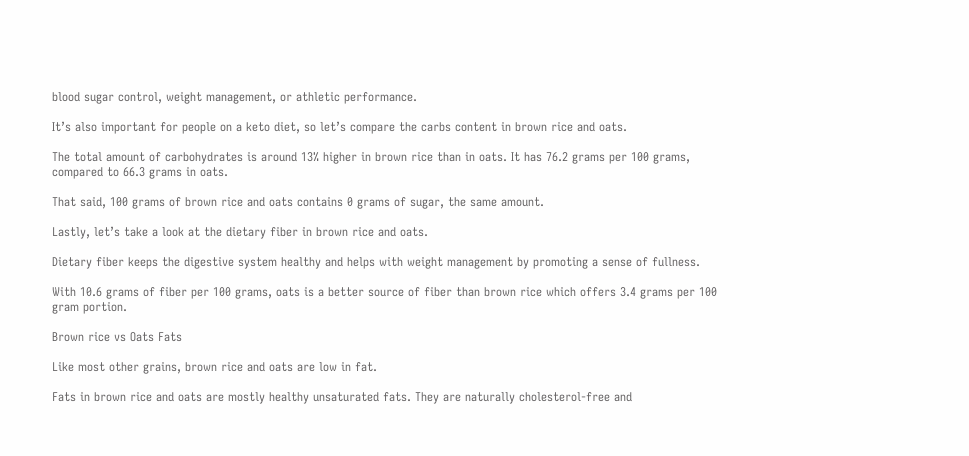blood sugar control, weight management, or athletic performance.

It’s also important for people on a keto diet, so let’s compare the carbs content in brown rice and oats.

The total amount of carbohydrates is around 13% higher in brown rice than in oats. It has 76.2 grams per 100 grams, compared to 66.3 grams in oats.

That said, 100 grams of brown rice and oats contains 0 grams of sugar, the same amount.

Lastly, let’s take a look at the dietary fiber in brown rice and oats.

Dietary fiber keeps the digestive system healthy and helps with weight management by promoting a sense of fullness.

With 10.6 grams of fiber per 100 grams, oats is a better source of fiber than brown rice which offers 3.4 grams per 100 gram portion.

Brown rice vs Oats Fats

Like most other grains, brown rice and oats are low in fat.

Fats in brown rice and oats are mostly healthy unsaturated fats. They are naturally cholesterol-free and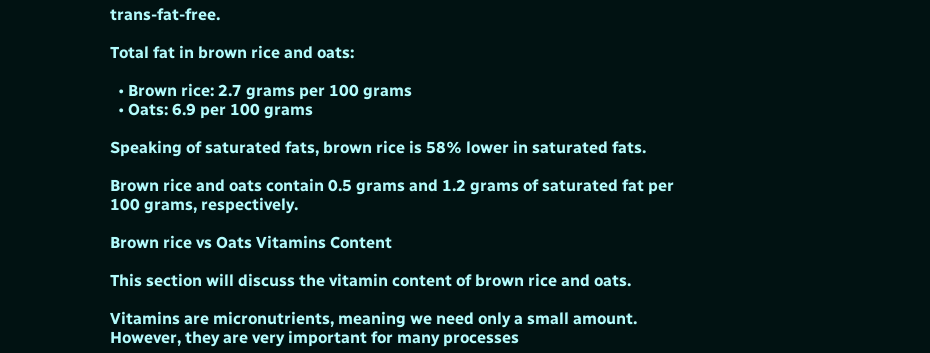trans-fat-free.

Total fat in brown rice and oats:

  • Brown rice: 2.7 grams per 100 grams
  • Oats: 6.9 per 100 grams

Speaking of saturated fats, brown rice is 58% lower in saturated fats.

Brown rice and oats contain 0.5 grams and 1.2 grams of saturated fat per 100 grams, respectively.

Brown rice vs Oats Vitamins Content

This section will discuss the vitamin content of brown rice and oats.

Vitamins are micronutrients, meaning we need only a small amount. However, they are very important for many processes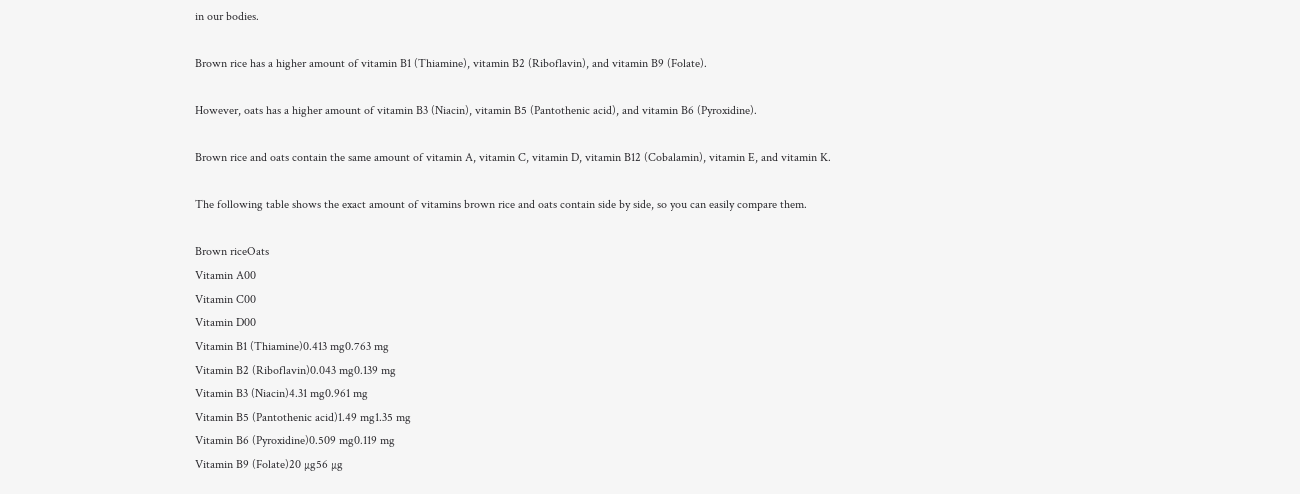in our bodies.

Brown rice has a higher amount of vitamin B1 (Thiamine), vitamin B2 (Riboflavin), and vitamin B9 (Folate).

However, oats has a higher amount of vitamin B3 (Niacin), vitamin B5 (Pantothenic acid), and vitamin B6 (Pyroxidine).

Brown rice and oats contain the same amount of vitamin A, vitamin C, vitamin D, vitamin B12 (Cobalamin), vitamin E, and vitamin K.

The following table shows the exact amount of vitamins brown rice and oats contain side by side, so you can easily compare them.

Brown riceOats
Vitamin A00
Vitamin C00
Vitamin D00
Vitamin B1 (Thiamine)0.413 mg0.763 mg
Vitamin B2 (Riboflavin)0.043 mg0.139 mg
Vitamin B3 (Niacin)4.31 mg0.961 mg
Vitamin B5 (Pantothenic acid)1.49 mg1.35 mg
Vitamin B6 (Pyroxidine)0.509 mg0.119 mg
Vitamin B9 (Folate)20 µg56 µg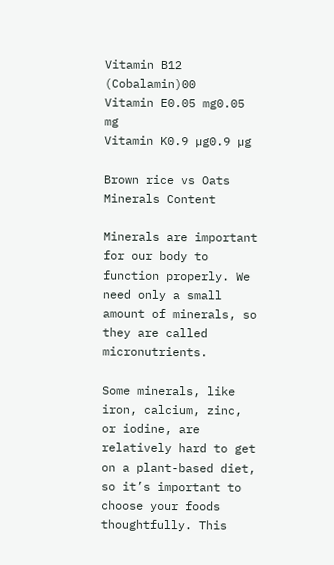Vitamin B12 (Cobalamin)00
Vitamin E0.05 mg0.05 mg
Vitamin K0.9 µg0.9 µg

Brown rice vs Oats Minerals Content

Minerals are important for our body to function properly. We need only a small amount of minerals, so they are called micronutrients.

Some minerals, like iron, calcium, zinc, or iodine, are relatively hard to get on a plant-based diet, so it’s important to choose your foods thoughtfully. This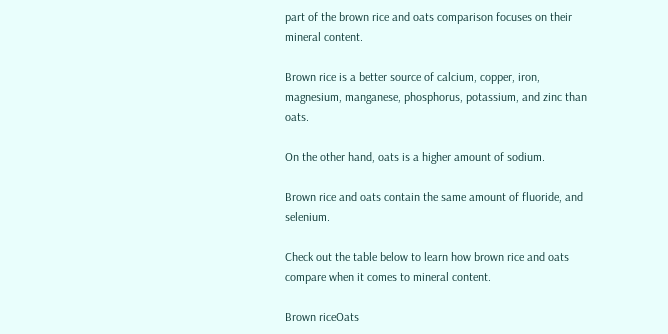part of the brown rice and oats comparison focuses on their mineral content.

Brown rice is a better source of calcium, copper, iron, magnesium, manganese, phosphorus, potassium, and zinc than oats.

On the other hand, oats is a higher amount of sodium.

Brown rice and oats contain the same amount of fluoride, and selenium.

Check out the table below to learn how brown rice and oats compare when it comes to mineral content.

Brown riceOats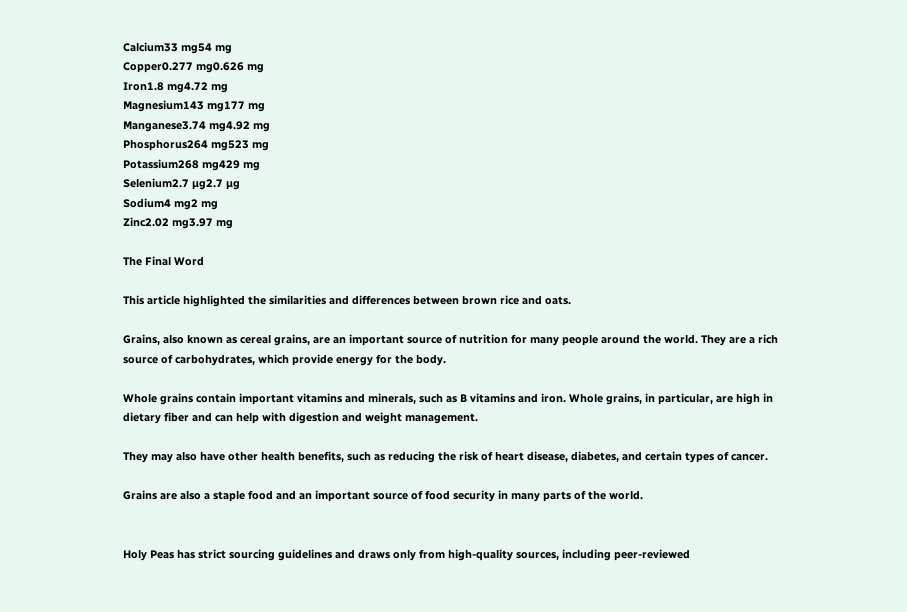Calcium33 mg54 mg
Copper0.277 mg0.626 mg
Iron1.8 mg4.72 mg
Magnesium143 mg177 mg
Manganese3.74 mg4.92 mg
Phosphorus264 mg523 mg
Potassium268 mg429 mg
Selenium2.7 µg2.7 µg
Sodium4 mg2 mg
Zinc2.02 mg3.97 mg

The Final Word

This article highlighted the similarities and differences between brown rice and oats.

Grains, also known as cereal grains, are an important source of nutrition for many people around the world. They are a rich source of carbohydrates, which provide energy for the body.

Whole grains contain important vitamins and minerals, such as B vitamins and iron. Whole grains, in particular, are high in dietary fiber and can help with digestion and weight management.

They may also have other health benefits, such as reducing the risk of heart disease, diabetes, and certain types of cancer.

Grains are also a staple food and an important source of food security in many parts of the world.


Holy Peas has strict sourcing guidelines and draws only from high-quality sources, including peer-reviewed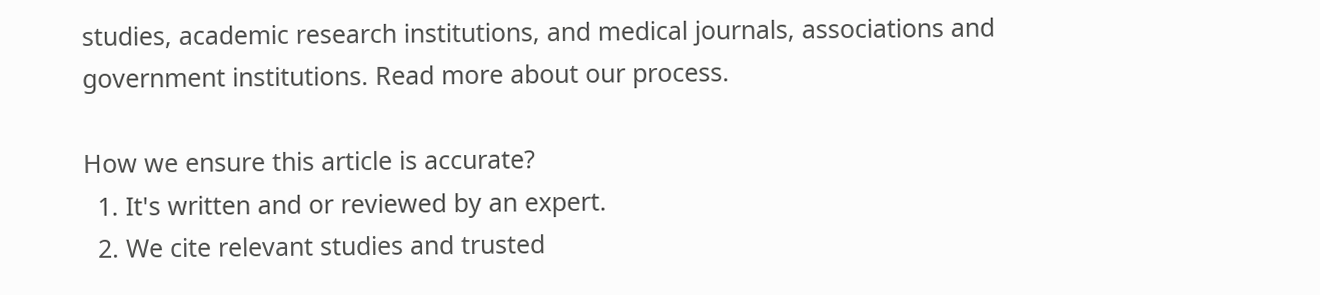studies, academic research institutions, and medical journals, associations and government institutions. Read more about our process.

How we ensure this article is accurate?
  1. It's written and or reviewed by an expert.
  2. We cite relevant studies and trusted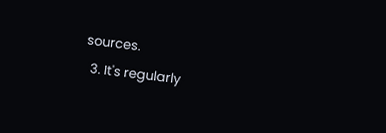sources.
  3. It's regularly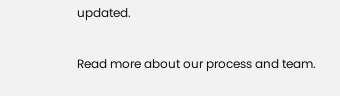updated.

Read more about our process and team.